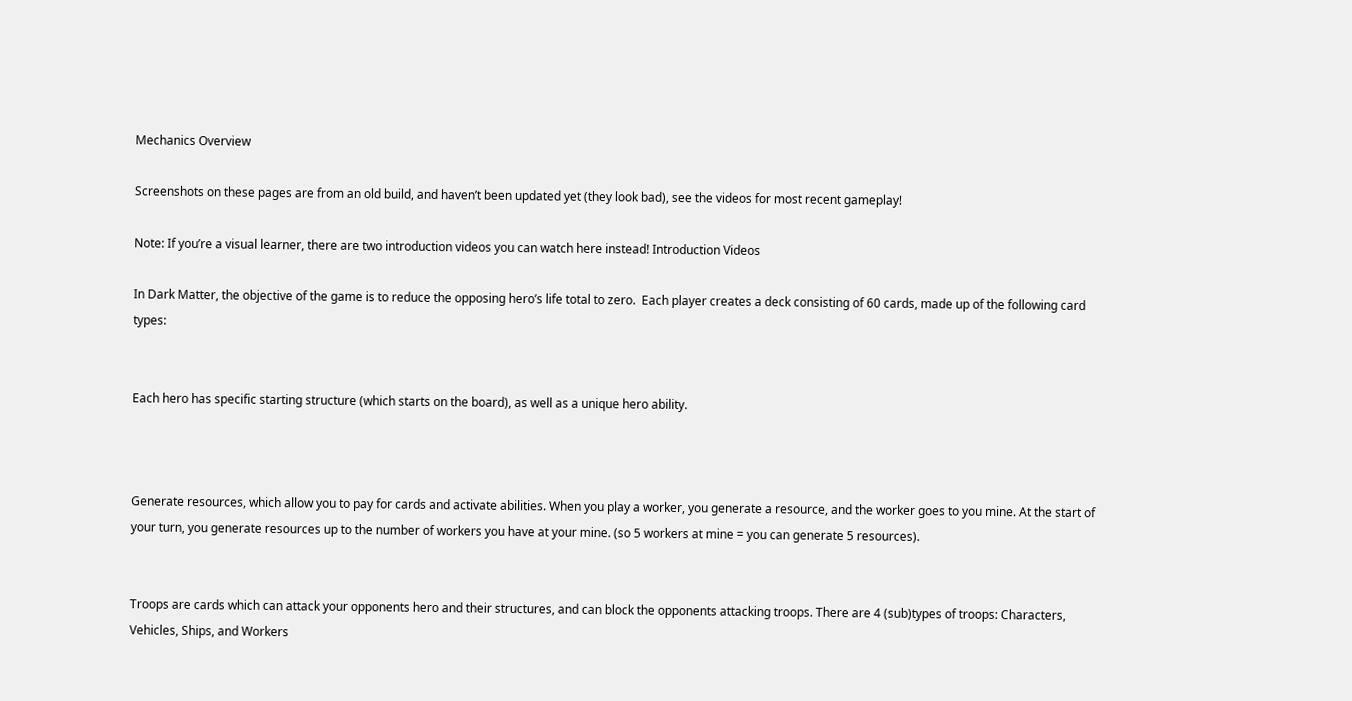Mechanics Overview

Screenshots on these pages are from an old build, and haven’t been updated yet (they look bad), see the videos for most recent gameplay!

Note: If you’re a visual learner, there are two introduction videos you can watch here instead! Introduction Videos

In Dark Matter, the objective of the game is to reduce the opposing hero’s life total to zero.  Each player creates a deck consisting of 60 cards, made up of the following card types:


Each hero has specific starting structure (which starts on the board), as well as a unique hero ability.



Generate resources, which allow you to pay for cards and activate abilities. When you play a worker, you generate a resource, and the worker goes to you mine. At the start of your turn, you generate resources up to the number of workers you have at your mine. (so 5 workers at mine = you can generate 5 resources).


Troops are cards which can attack your opponents hero and their structures, and can block the opponents attacking troops. There are 4 (sub)types of troops: Characters, Vehicles, Ships, and Workers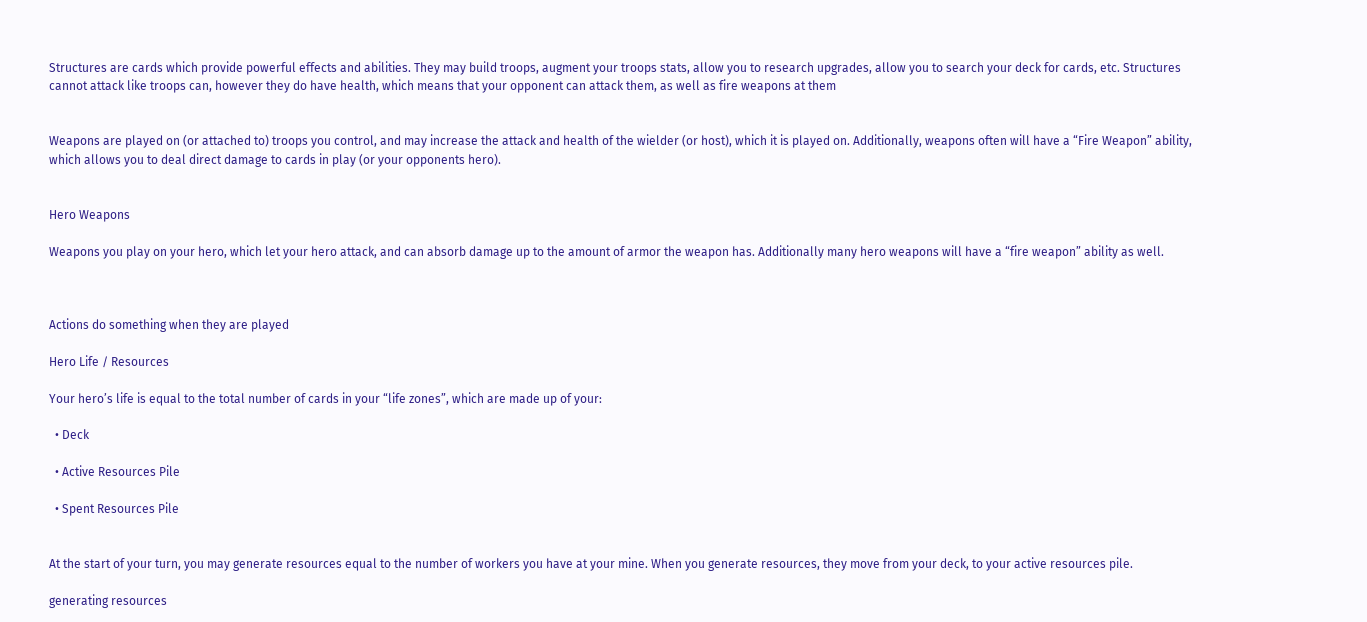Structures are cards which provide powerful effects and abilities. They may build troops, augment your troops stats, allow you to research upgrades, allow you to search your deck for cards, etc. Structures cannot attack like troops can, however they do have health, which means that your opponent can attack them, as well as fire weapons at them


Weapons are played on (or attached to) troops you control, and may increase the attack and health of the wielder (or host), which it is played on. Additionally, weapons often will have a “Fire Weapon” ability, which allows you to deal direct damage to cards in play (or your opponents hero).


Hero Weapons

Weapons you play on your hero, which let your hero attack, and can absorb damage up to the amount of armor the weapon has. Additionally many hero weapons will have a “fire weapon” ability as well.



Actions do something when they are played

Hero Life / Resources

Your hero’s life is equal to the total number of cards in your “life zones”, which are made up of your:

  • Deck

  • Active Resources Pile

  • Spent Resources Pile


At the start of your turn, you may generate resources equal to the number of workers you have at your mine. When you generate resources, they move from your deck, to your active resources pile.

generating resources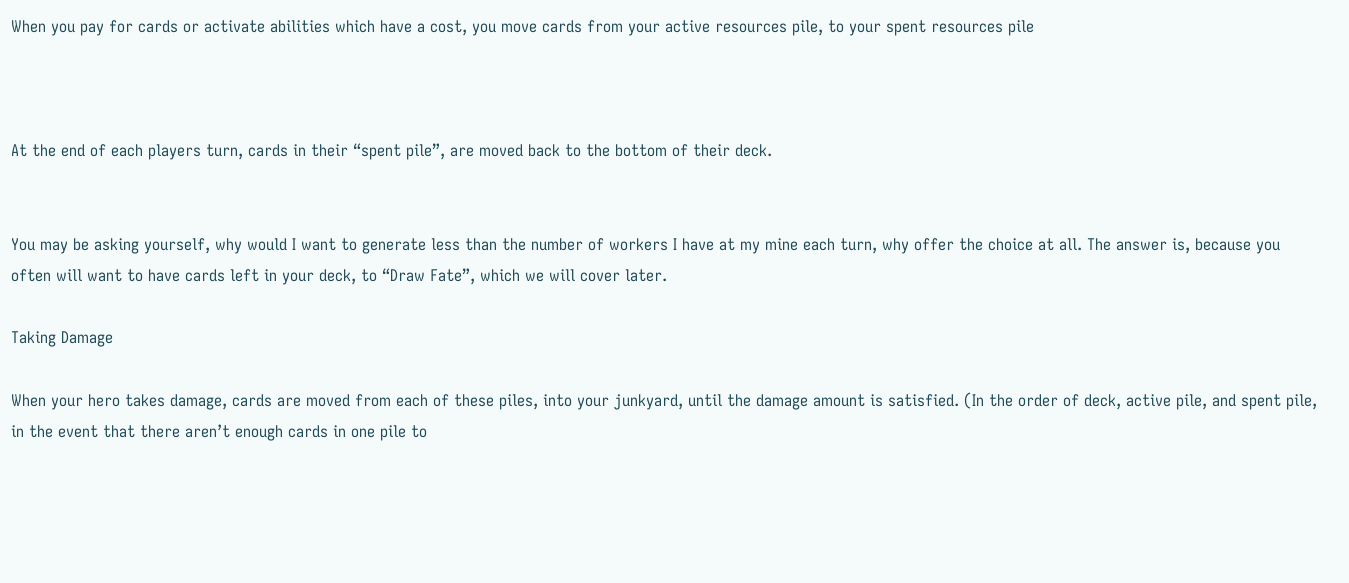When you pay for cards or activate abilities which have a cost, you move cards from your active resources pile, to your spent resources pile



At the end of each players turn, cards in their “spent pile”, are moved back to the bottom of their deck.


You may be asking yourself, why would I want to generate less than the number of workers I have at my mine each turn, why offer the choice at all. The answer is, because you often will want to have cards left in your deck, to “Draw Fate”, which we will cover later.

Taking Damage

When your hero takes damage, cards are moved from each of these piles, into your junkyard, until the damage amount is satisfied. (In the order of deck, active pile, and spent pile, in the event that there aren’t enough cards in one pile to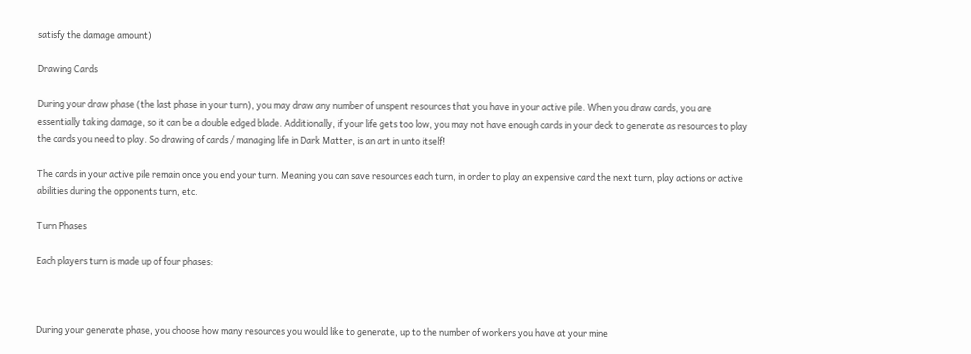satisfy the damage amount)

Drawing Cards

During your draw phase (the last phase in your turn), you may draw any number of unspent resources that you have in your active pile. When you draw cards, you are essentially taking damage, so it can be a double edged blade. Additionally, if your life gets too low, you may not have enough cards in your deck to generate as resources to play the cards you need to play. So drawing of cards / managing life in Dark Matter, is an art in unto itself!

The cards in your active pile remain once you end your turn. Meaning you can save resources each turn, in order to play an expensive card the next turn, play actions or active abilities during the opponents turn, etc.

Turn Phases

Each players turn is made up of four phases:



During your generate phase, you choose how many resources you would like to generate, up to the number of workers you have at your mine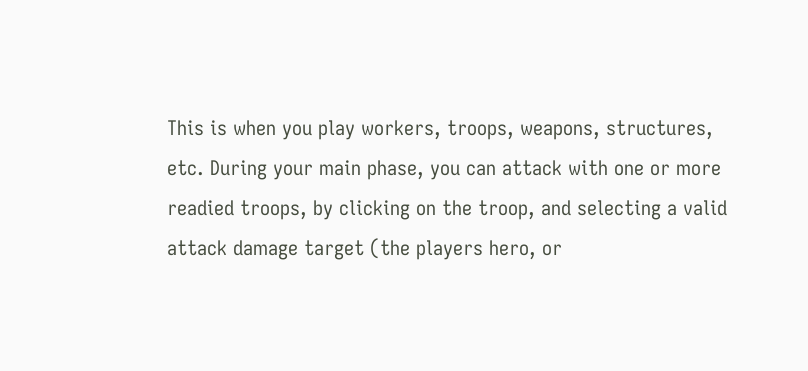This is when you play workers, troops, weapons, structures, etc. During your main phase, you can attack with one or more readied troops, by clicking on the troop, and selecting a valid attack damage target (the players hero, or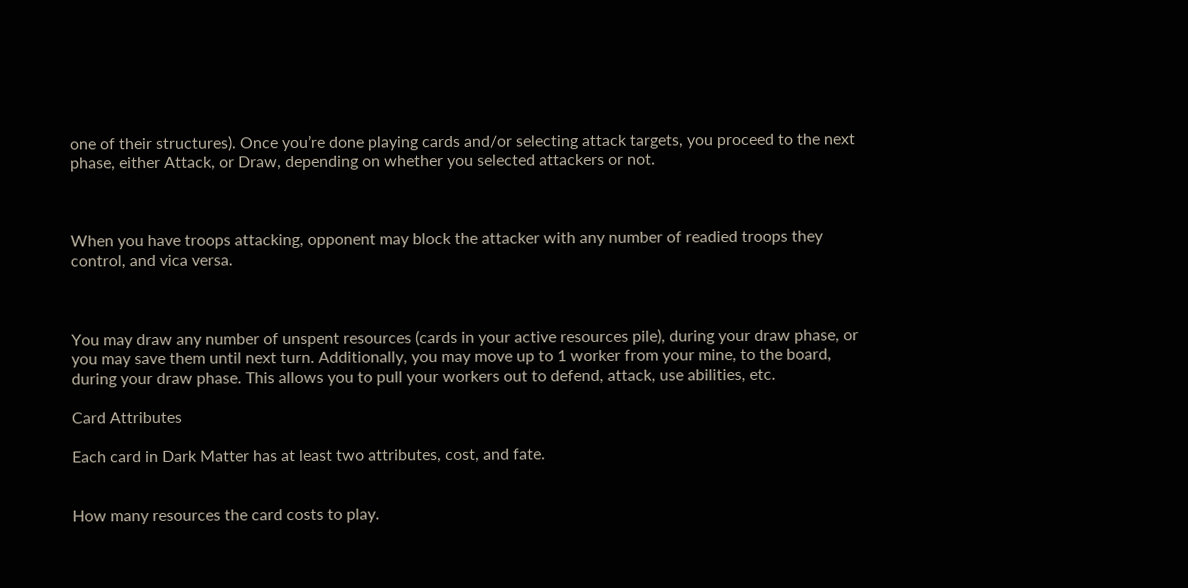one of their structures). Once you’re done playing cards and/or selecting attack targets, you proceed to the next phase, either Attack, or Draw, depending on whether you selected attackers or not.



When you have troops attacking, opponent may block the attacker with any number of readied troops they control, and vica versa.



You may draw any number of unspent resources (cards in your active resources pile), during your draw phase, or you may save them until next turn. Additionally, you may move up to 1 worker from your mine, to the board, during your draw phase. This allows you to pull your workers out to defend, attack, use abilities, etc.

Card Attributes

Each card in Dark Matter has at least two attributes, cost, and fate.


How many resources the card costs to play.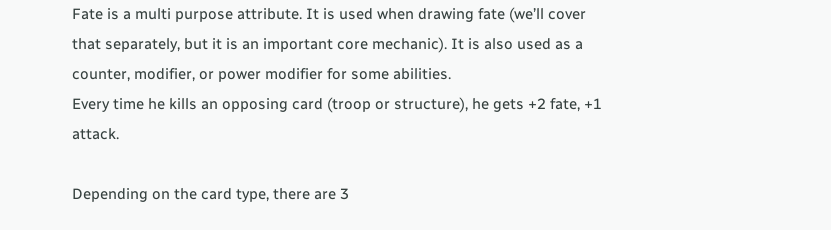Fate is a multi purpose attribute. It is used when drawing fate (we’ll cover that separately, but it is an important core mechanic). It is also used as a counter, modifier, or power modifier for some abilities.
Every time he kills an opposing card (troop or structure), he gets +2 fate, +1 attack.

Depending on the card type, there are 3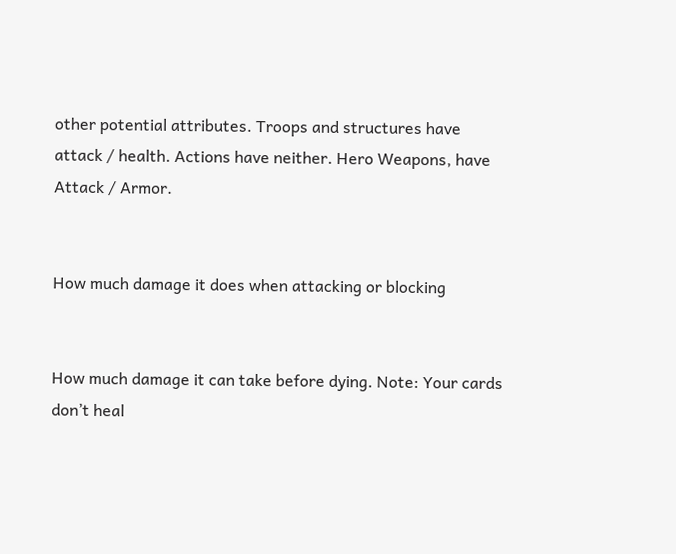other potential attributes. Troops and structures have attack / health. Actions have neither. Hero Weapons, have Attack / Armor.


How much damage it does when attacking or blocking


How much damage it can take before dying. Note: Your cards don’t heal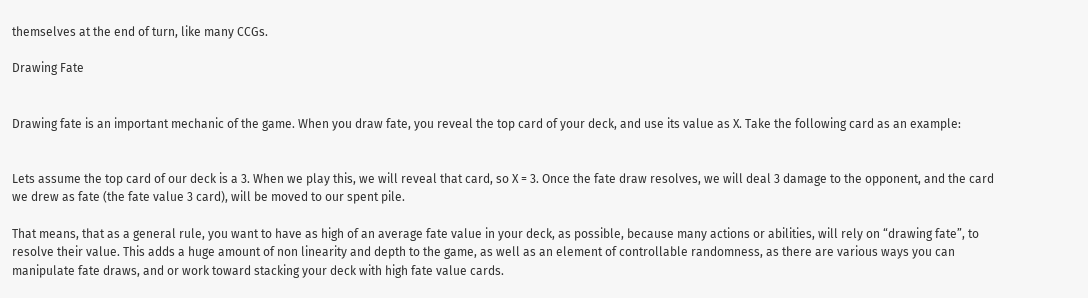themselves at the end of turn, like many CCGs.

Drawing Fate


Drawing fate is an important mechanic of the game. When you draw fate, you reveal the top card of your deck, and use its value as X. Take the following card as an example:


Lets assume the top card of our deck is a 3. When we play this, we will reveal that card, so X = 3. Once the fate draw resolves, we will deal 3 damage to the opponent, and the card we drew as fate (the fate value 3 card), will be moved to our spent pile.

That means, that as a general rule, you want to have as high of an average fate value in your deck, as possible, because many actions or abilities, will rely on “drawing fate”, to resolve their value. This adds a huge amount of non linearity and depth to the game, as well as an element of controllable randomness, as there are various ways you can manipulate fate draws, and or work toward stacking your deck with high fate value cards.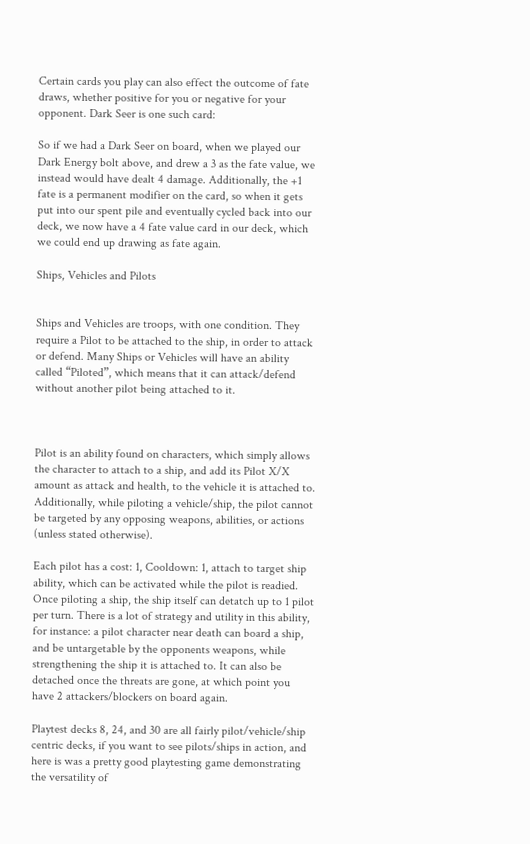Certain cards you play can also effect the outcome of fate draws, whether positive for you or negative for your opponent. Dark Seer is one such card:

So if we had a Dark Seer on board, when we played our Dark Energy bolt above, and drew a 3 as the fate value, we instead would have dealt 4 damage. Additionally, the +1 fate is a permanent modifier on the card, so when it gets put into our spent pile and eventually cycled back into our deck, we now have a 4 fate value card in our deck, which we could end up drawing as fate again.

Ships, Vehicles and Pilots


Ships and Vehicles are troops, with one condition. They require a Pilot to be attached to the ship, in order to attack or defend. Many Ships or Vehicles will have an ability called “Piloted”, which means that it can attack/defend without another pilot being attached to it.



Pilot is an ability found on characters, which simply allows the character to attach to a ship, and add its Pilot X/X amount as attack and health, to the vehicle it is attached to. Additionally, while piloting a vehicle/ship, the pilot cannot be targeted by any opposing weapons, abilities, or actions (unless stated otherwise).

Each pilot has a cost: 1, Cooldown: 1, attach to target ship ability, which can be activated while the pilot is readied. Once piloting a ship, the ship itself can detatch up to 1 pilot per turn. There is a lot of strategy and utility in this ability, for instance: a pilot character near death can board a ship, and be untargetable by the opponents weapons, while strengthening the ship it is attached to. It can also be detached once the threats are gone, at which point you have 2 attackers/blockers on board again.

Playtest decks 8, 24, and 30 are all fairly pilot/vehicle/ship centric decks, if you want to see pilots/ships in action, and here is was a pretty good playtesting game demonstrating the versatility of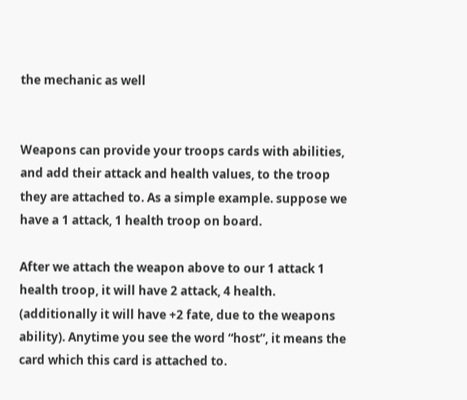the mechanic as well


Weapons can provide your troops cards with abilities, and add their attack and health values, to the troop they are attached to. As a simple example. suppose we have a 1 attack, 1 health troop on board.

After we attach the weapon above to our 1 attack 1 health troop, it will have 2 attack, 4 health. (additionally it will have +2 fate, due to the weapons ability). Anytime you see the word “host”, it means the card which this card is attached to.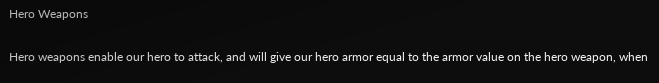Hero Weapons

Hero weapons enable our hero to attack, and will give our hero armor equal to the armor value on the hero weapon, when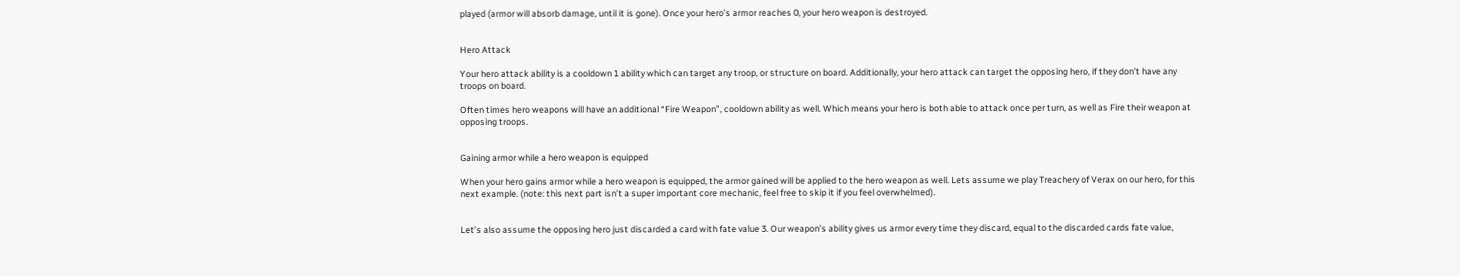played (armor will absorb damage, until it is gone). Once your hero’s armor reaches 0, your hero weapon is destroyed.


Hero Attack

Your hero attack ability is a cooldown 1 ability which can target any troop, or structure on board. Additionally, your hero attack can target the opposing hero, if they don’t have any troops on board.

Often times hero weapons will have an additional “Fire Weapon”, cooldown ability as well. Which means your hero is both able to attack once per turn, as well as Fire their weapon at opposing troops.


Gaining armor while a hero weapon is equipped

When your hero gains armor while a hero weapon is equipped, the armor gained will be applied to the hero weapon as well. Lets assume we play Treachery of Verax on our hero, for this next example. (note: this next part isn’t a super important core mechanic, feel free to skip it if you feel overwhelmed).


Let’s also assume the opposing hero just discarded a card with fate value 3. Our weapon’s ability gives us armor every time they discard, equal to the discarded cards fate value,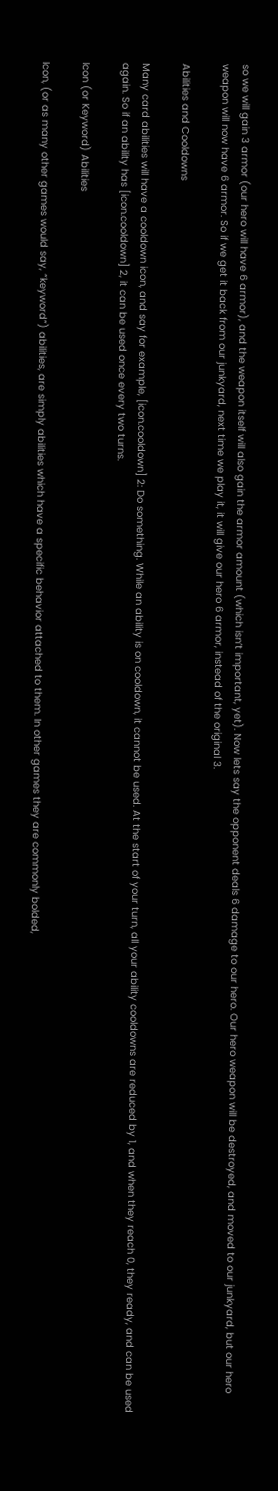so we will gain 3 armor (our hero will have 6 armor), and the weapon itself will also gain the armor amount (which isn’t important, yet). Now lets say the opponent deals 6 damage to our hero. Our hero weapon will be destroyed, and moved to our junkyard, but our hero weapon will now have 6 armor. So if we get it back from our junkyard, next time we play it, it will give our hero 6 armor, instead of the original 3.

Abilities and Cooldowns

Many card abilities will have a cooldown icon, and say for example, [icon.cooldown] 2: Do something. While an ability is on cooldown, it cannot be used. At the start of your turn, all your ability cooldowns are reduced by 1, and when they reach 0, they ready, and can be used again. So if an ability has [icon.cooldown] 2, it can be used once every two turns.

Icon (or Keyword) Abilities

Icon, (or as many other games would say, “keyword”) abilities, are simply abilities which have a specific behavior attached to them. In other games they are commonly bolded,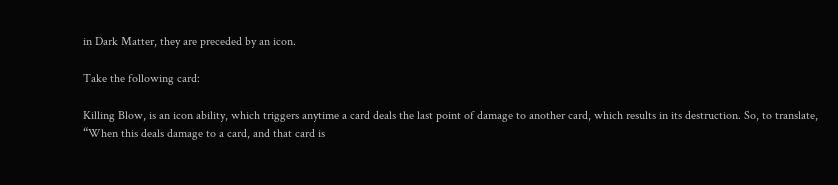in Dark Matter, they are preceded by an icon.

Take the following card:

Killing Blow, is an icon ability, which triggers anytime a card deals the last point of damage to another card, which results in its destruction. So, to translate, “When this deals damage to a card, and that card is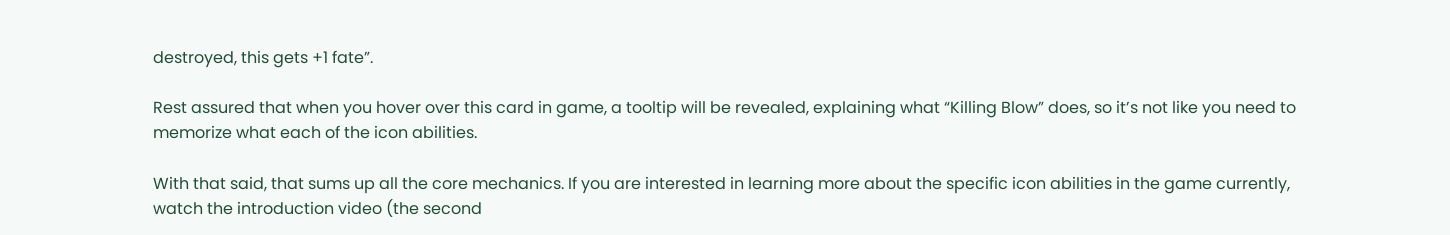destroyed, this gets +1 fate”.

Rest assured that when you hover over this card in game, a tooltip will be revealed, explaining what “Killing Blow” does, so it’s not like you need to memorize what each of the icon abilities.

With that said, that sums up all the core mechanics. If you are interested in learning more about the specific icon abilities in the game currently, watch the introduction video (the second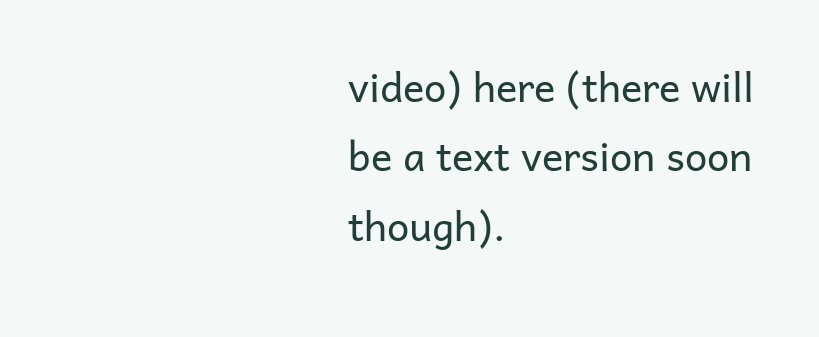video) here (there will be a text version soon though).